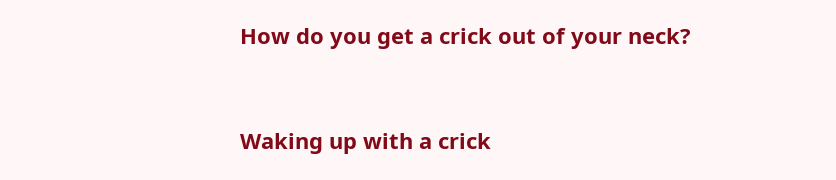How do you get a crick out of your neck?


Waking up with a crick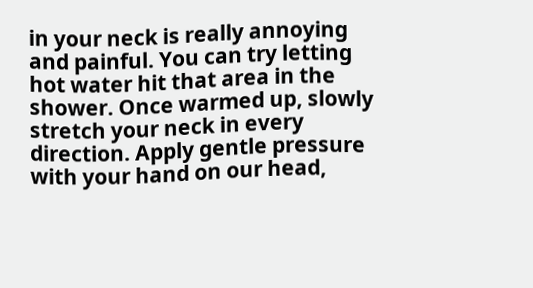in your neck is really annoying and painful. You can try letting hot water hit that area in the shower. Once warmed up, slowly stretch your neck in every direction. Apply gentle pressure with your hand on our head,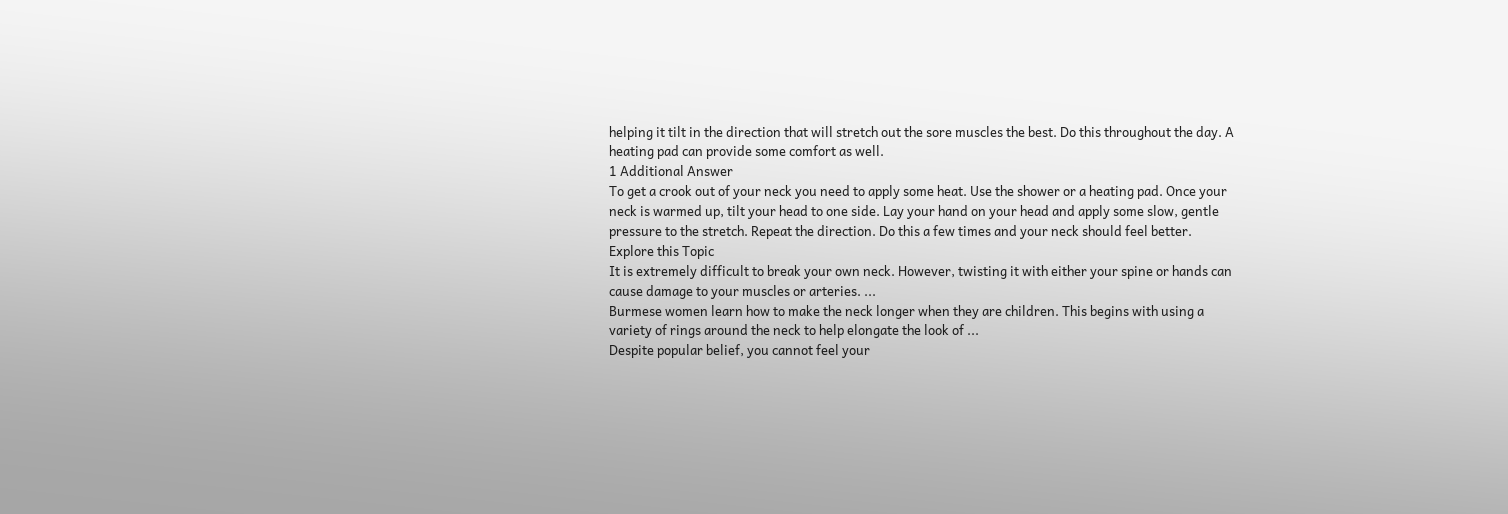helping it tilt in the direction that will stretch out the sore muscles the best. Do this throughout the day. A heating pad can provide some comfort as well.
1 Additional Answer
To get a crook out of your neck you need to apply some heat. Use the shower or a heating pad. Once your neck is warmed up, tilt your head to one side. Lay your hand on your head and apply some slow, gentle pressure to the stretch. Repeat the direction. Do this a few times and your neck should feel better.
Explore this Topic
It is extremely difficult to break your own neck. However, twisting it with either your spine or hands can cause damage to your muscles or arteries. ...
Burmese women learn how to make the neck longer when they are children. This begins with using a variety of rings around the neck to help elongate the look of ...
Despite popular belief, you cannot feel your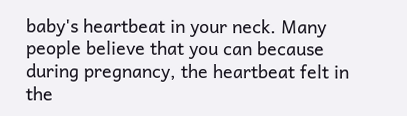baby's heartbeat in your neck. Many people believe that you can because during pregnancy, the heartbeat felt in the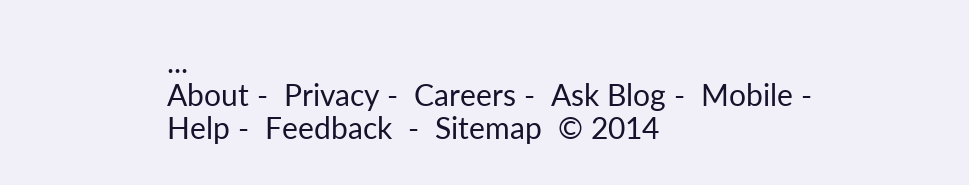...
About -  Privacy -  Careers -  Ask Blog -  Mobile -  Help -  Feedback  -  Sitemap  © 2014